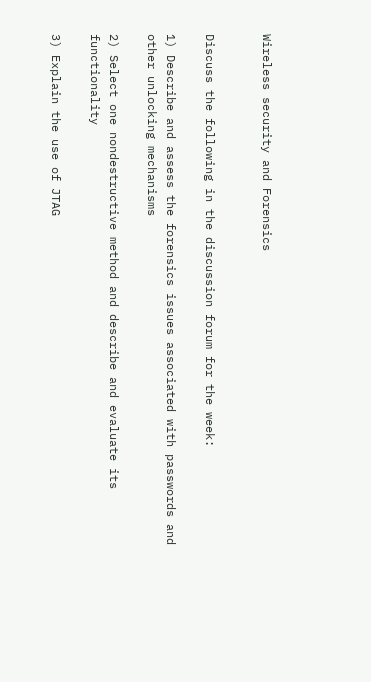Wireless security and Forensics


Discuss the following in the discussion forum for the week:

1) Describe and assess the forensics issues associated with passwords and other unlocking mechanisms

2) Select one nondestructive method and describe and evaluate its functionality

3) Explain the use of JTAG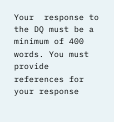Your  response to the DQ must be a minimum of 400 words. You must provide  references for your response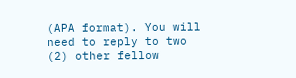(APA format). You will need to reply to two  (2) other fellow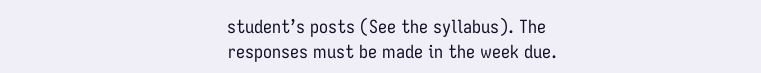student’s posts (See the syllabus). The responses must be made in the week due.